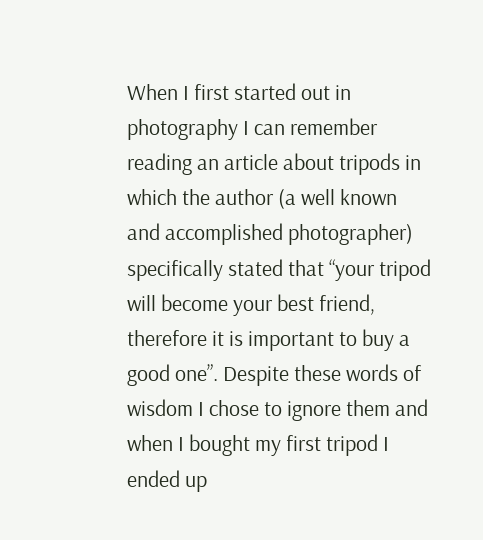When I first started out in photography I can remember reading an article about tripods in which the author (a well known and accomplished photographer) specifically stated that “your tripod will become your best friend, therefore it is important to buy a good one”. Despite these words of wisdom I chose to ignore them and when I bought my first tripod I ended up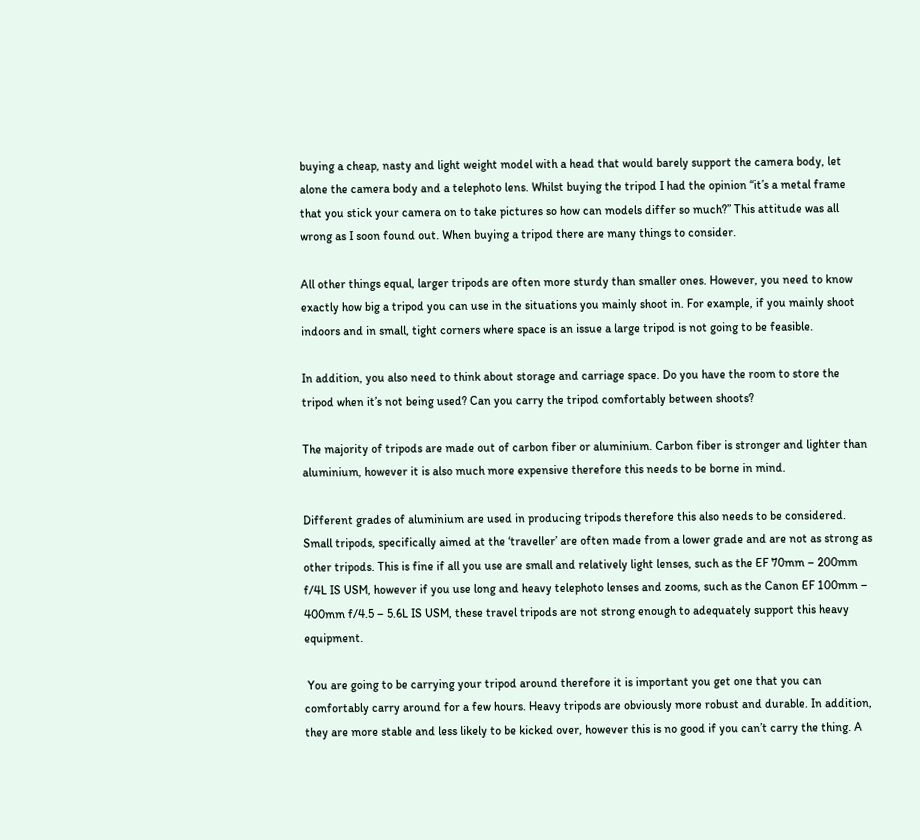buying a cheap, nasty and light weight model with a head that would barely support the camera body, let alone the camera body and a telephoto lens. Whilst buying the tripod I had the opinion “it’s a metal frame that you stick your camera on to take pictures so how can models differ so much?” This attitude was all wrong as I soon found out. When buying a tripod there are many things to consider.

All other things equal, larger tripods are often more sturdy than smaller ones. However, you need to know exactly how big a tripod you can use in the situations you mainly shoot in. For example, if you mainly shoot indoors and in small, tight corners where space is an issue a large tripod is not going to be feasible.

In addition, you also need to think about storage and carriage space. Do you have the room to store the tripod when it’s not being used? Can you carry the tripod comfortably between shoots?

The majority of tripods are made out of carbon fiber or aluminium. Carbon fiber is stronger and lighter than aluminium, however it is also much more expensive therefore this needs to be borne in mind.

Different grades of aluminium are used in producing tripods therefore this also needs to be considered. Small tripods, specifically aimed at the ‘traveller’ are often made from a lower grade and are not as strong as other tripods. This is fine if all you use are small and relatively light lenses, such as the EF 70mm – 200mm f/4L IS USM, however if you use long and heavy telephoto lenses and zooms, such as the Canon EF 100mm – 400mm f/4.5 – 5.6L IS USM, these travel tripods are not strong enough to adequately support this heavy equipment.

 You are going to be carrying your tripod around therefore it is important you get one that you can comfortably carry around for a few hours. Heavy tripods are obviously more robust and durable. In addition, they are more stable and less likely to be kicked over, however this is no good if you can’t carry the thing. A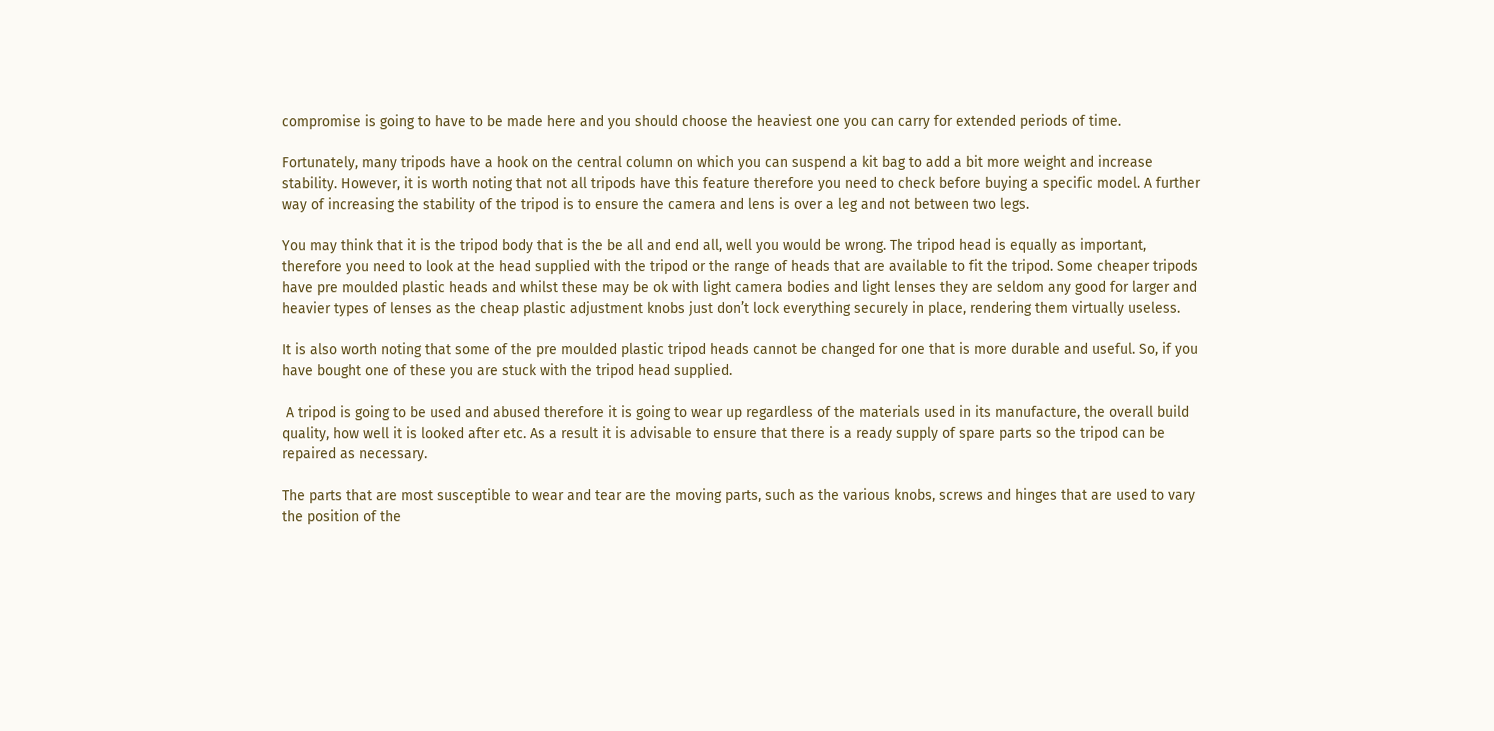compromise is going to have to be made here and you should choose the heaviest one you can carry for extended periods of time.

Fortunately, many tripods have a hook on the central column on which you can suspend a kit bag to add a bit more weight and increase stability. However, it is worth noting that not all tripods have this feature therefore you need to check before buying a specific model. A further way of increasing the stability of the tripod is to ensure the camera and lens is over a leg and not between two legs.

You may think that it is the tripod body that is the be all and end all, well you would be wrong. The tripod head is equally as important, therefore you need to look at the head supplied with the tripod or the range of heads that are available to fit the tripod. Some cheaper tripods have pre moulded plastic heads and whilst these may be ok with light camera bodies and light lenses they are seldom any good for larger and heavier types of lenses as the cheap plastic adjustment knobs just don’t lock everything securely in place, rendering them virtually useless.

It is also worth noting that some of the pre moulded plastic tripod heads cannot be changed for one that is more durable and useful. So, if you have bought one of these you are stuck with the tripod head supplied.

 A tripod is going to be used and abused therefore it is going to wear up regardless of the materials used in its manufacture, the overall build quality, how well it is looked after etc. As a result it is advisable to ensure that there is a ready supply of spare parts so the tripod can be repaired as necessary.

The parts that are most susceptible to wear and tear are the moving parts, such as the various knobs, screws and hinges that are used to vary the position of the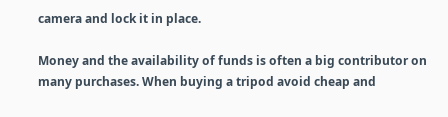camera and lock it in place.

Money and the availability of funds is often a big contributor on many purchases. When buying a tripod avoid cheap and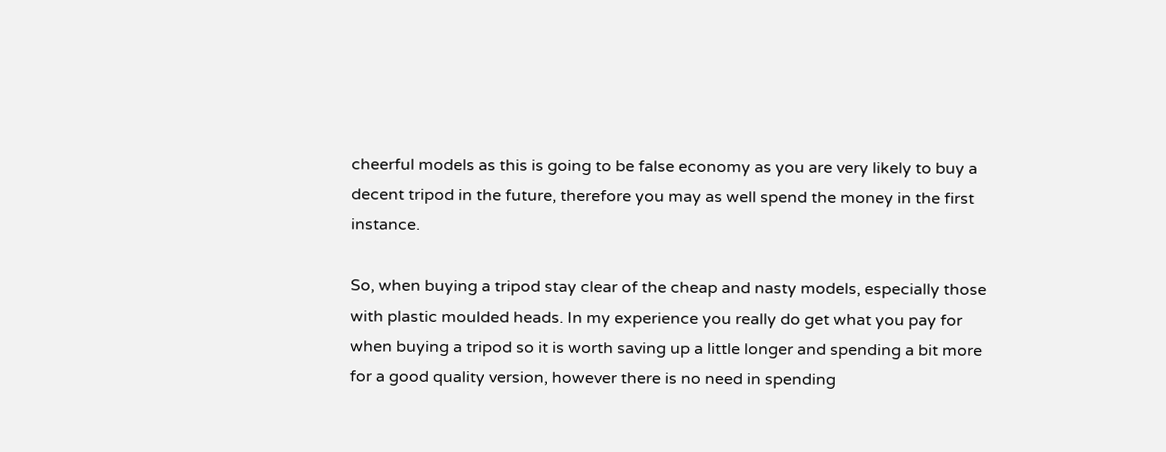cheerful models as this is going to be false economy as you are very likely to buy a decent tripod in the future, therefore you may as well spend the money in the first instance.

So, when buying a tripod stay clear of the cheap and nasty models, especially those with plastic moulded heads. In my experience you really do get what you pay for when buying a tripod so it is worth saving up a little longer and spending a bit more for a good quality version, however there is no need in spending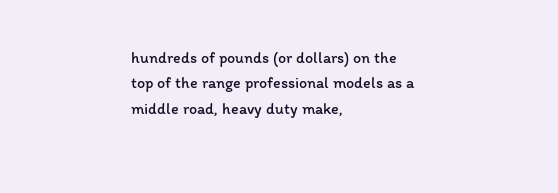hundreds of pounds (or dollars) on the top of the range professional models as a middle road, heavy duty make,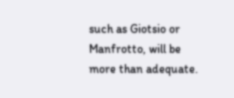such as Giotsio or Manfrotto, will be more than adequate.